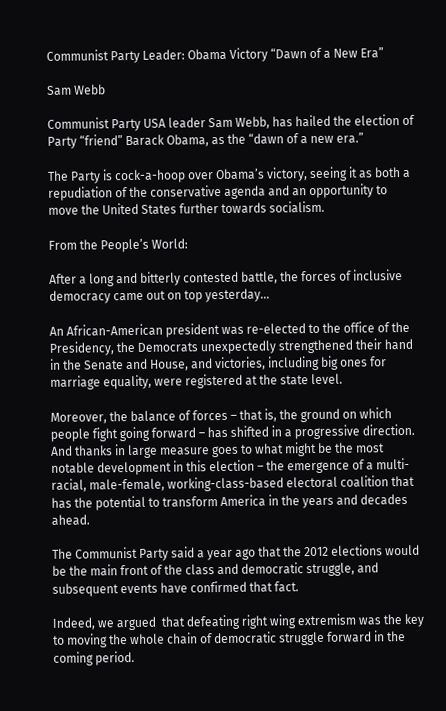Communist Party Leader: Obama Victory “Dawn of a New Era”

Sam Webb

Communist Party USA leader Sam Webb, has hailed the election of Party “friend” Barack Obama, as the “dawn of a new era.”

The Party is cock-a-hoop over Obama’s victory, seeing it as both a repudiation of the conservative agenda and an opportunity to move the United States further towards socialism.

From the People’s World:

After a long and bitterly contested battle, the forces of inclusive democracy came out on top yesterday…

An African-American president was re-elected to the office of the Presidency, the Democrats unexpectedly strengthened their hand in the Senate and House, and victories, including big ones for marriage equality, were registered at the state level.

Moreover, the balance of forces – that is, the ground on which people fight going forward – has shifted in a progressive direction. And thanks in large measure goes to what might be the most notable development in this election – the emergence of a multi-racial, male-female, working-class-based electoral coalition that has the potential to transform America in the years and decades ahead.

The Communist Party said a year ago that the 2012 elections would be the main front of the class and democratic struggle, and subsequent events have confirmed that fact.

Indeed, we argued  that defeating right wing extremism was the key to moving the whole chain of democratic struggle forward in the coming period.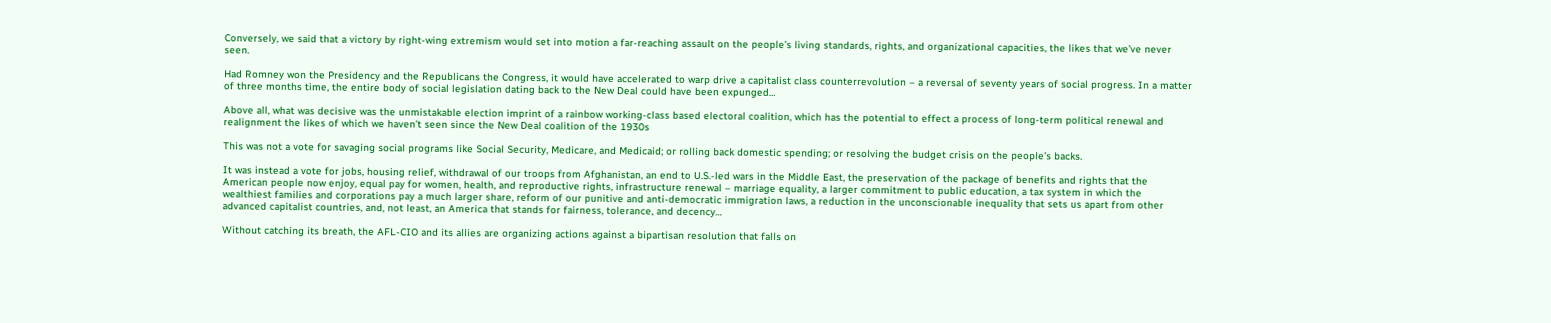Conversely, we said that a victory by right-wing extremism would set into motion a far-reaching assault on the people’s living standards, rights, and organizational capacities, the likes that we’ve never seen.

Had Romney won the Presidency and the Republicans the Congress, it would have accelerated to warp drive a capitalist class counterrevolution – a reversal of seventy years of social progress. In a matter of three months time, the entire body of social legislation dating back to the New Deal could have been expunged…

Above all, what was decisive was the unmistakable election imprint of a rainbow working-class based electoral coalition, which has the potential to effect a process of long-term political renewal and realignment the likes of which we haven’t seen since the New Deal coalition of the 1930s

This was not a vote for savaging social programs like Social Security, Medicare, and Medicaid; or rolling back domestic spending; or resolving the budget crisis on the people’s backs.

It was instead a vote for jobs, housing relief, withdrawal of our troops from Afghanistan, an end to U.S.-led wars in the Middle East, the preservation of the package of benefits and rights that the American people now enjoy, equal pay for women, health, and reproductive rights, infrastructure renewal – marriage equality, a larger commitment to public education, a tax system in which the wealthiest families and corporations pay a much larger share, reform of our punitive and anti-democratic immigration laws, a reduction in the unconscionable inequality that sets us apart from other advanced capitalist countries, and, not least, an America that stands for fairness, tolerance, and decency…

Without catching its breath, the AFL-CIO and its allies are organizing actions against a bipartisan resolution that falls on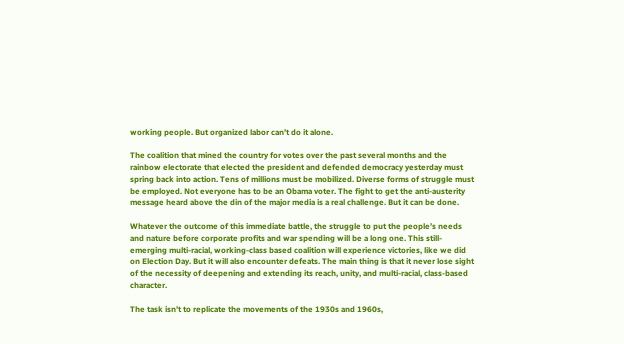working people. But organized labor can’t do it alone.

The coalition that mined the country for votes over the past several months and the rainbow electorate that elected the president and defended democracy yesterday must spring back into action. Tens of millions must be mobilized. Diverse forms of struggle must be employed. Not everyone has to be an Obama voter. The fight to get the anti-austerity message heard above the din of the major media is a real challenge. But it can be done.

Whatever the outcome of this immediate battle, the struggle to put the people’s needs and nature before corporate profits and war spending will be a long one. This still- emerging multi-racial, working-class based coalition will experience victories, like we did on Election Day. But it will also encounter defeats. The main thing is that it never lose sight of the necessity of deepening and extending its reach, unity, and multi-racial, class-based character.

The task isn’t to replicate the movements of the 1930s and 1960s,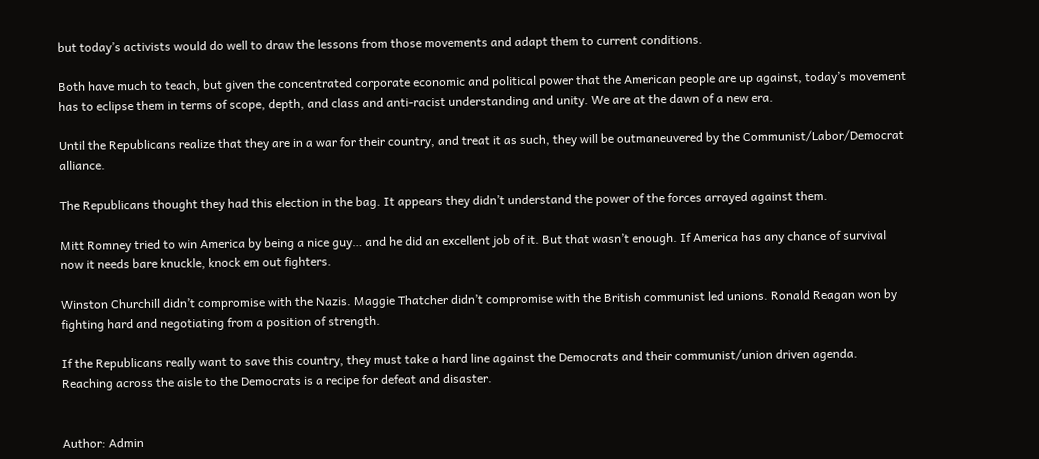but today’s activists would do well to draw the lessons from those movements and adapt them to current conditions.

Both have much to teach, but given the concentrated corporate economic and political power that the American people are up against, today’s movement has to eclipse them in terms of scope, depth, and class and anti-racist understanding and unity. We are at the dawn of a new era.

Until the Republicans realize that they are in a war for their country, and treat it as such, they will be outmaneuvered by the Communist/Labor/Democrat alliance.

The Republicans thought they had this election in the bag. It appears they didn’t understand the power of the forces arrayed against them.

Mitt Romney tried to win America by being a nice guy… and he did an excellent job of it. But that wasn’t enough. If America has any chance of survival now it needs bare knuckle, knock em out fighters.

Winston Churchill didn’t compromise with the Nazis. Maggie Thatcher didn’t compromise with the British communist led unions. Ronald Reagan won by fighting hard and negotiating from a position of strength.

If the Republicans really want to save this country, they must take a hard line against the Democrats and their communist/union driven agenda. Reaching across the aisle to the Democrats is a recipe for defeat and disaster.


Author: Admin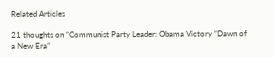Related Articles

21 thoughts on “Communist Party Leader: Obama Victory “Dawn of a New Era”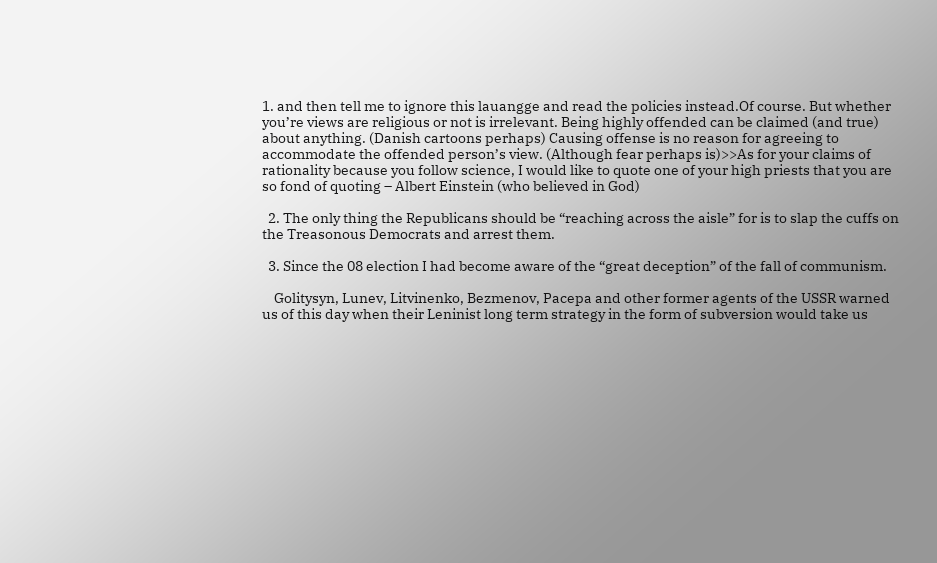1. and then tell me to ignore this lauangge and read the policies instead.Of course. But whether you’re views are religious or not is irrelevant. Being highly offended can be claimed (and true) about anything. (Danish cartoons perhaps) Causing offense is no reason for agreeing to accommodate the offended person’s view. (Although fear perhaps is)>>As for your claims of rationality because you follow science, I would like to quote one of your high priests that you are so fond of quoting – Albert Einstein (who believed in God)

  2. The only thing the Republicans should be “reaching across the aisle” for is to slap the cuffs on the Treasonous Democrats and arrest them.

  3. Since the 08 election I had become aware of the “great deception” of the fall of communism.

    Golitysyn, Lunev, Litvinenko, Bezmenov, Pacepa and other former agents of the USSR warned us of this day when their Leninist long term strategy in the form of subversion would take us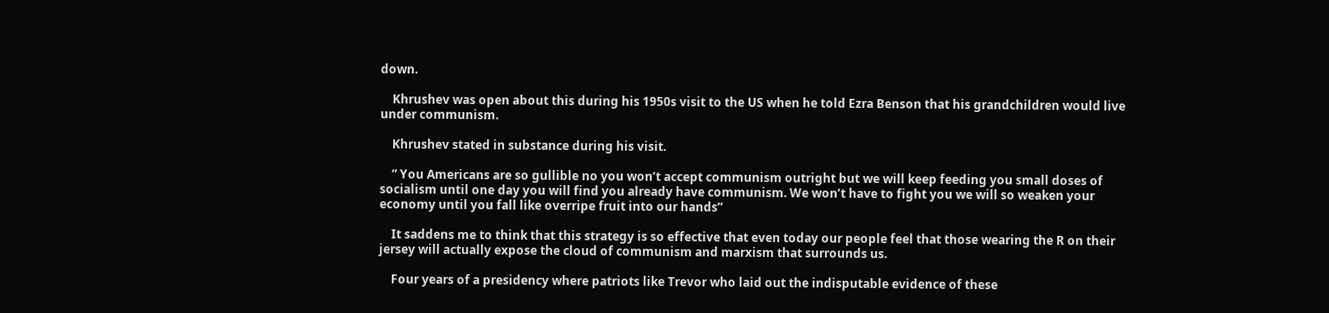down.

    Khrushev was open about this during his 1950s visit to the US when he told Ezra Benson that his grandchildren would live under communism.

    Khrushev stated in substance during his visit.

    ” You Americans are so gullible no you won’t accept communism outright but we will keep feeding you small doses of socialism until one day you will find you already have communism. We won’t have to fight you we will so weaken your economy until you fall like overripe fruit into our hands”

    It saddens me to think that this strategy is so effective that even today our people feel that those wearing the R on their jersey will actually expose the cloud of communism and marxism that surrounds us.

    Four years of a presidency where patriots like Trevor who laid out the indisputable evidence of these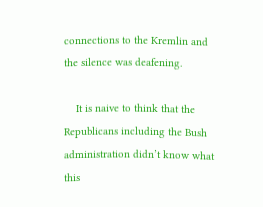connections to the Kremlin and the silence was deafening.

    It is naive to think that the Republicans including the Bush administration didn’t know what this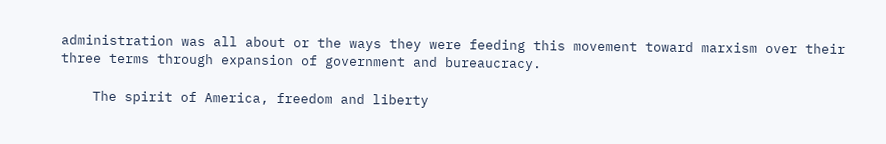administration was all about or the ways they were feeding this movement toward marxism over their three terms through expansion of government and bureaucracy.

    The spirit of America, freedom and liberty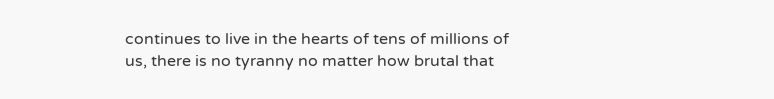continues to live in the hearts of tens of millions of us, there is no tyranny no matter how brutal that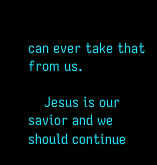can ever take that from us.

    Jesus is our savior and we should continue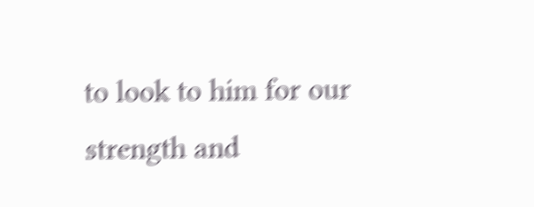to look to him for our strength and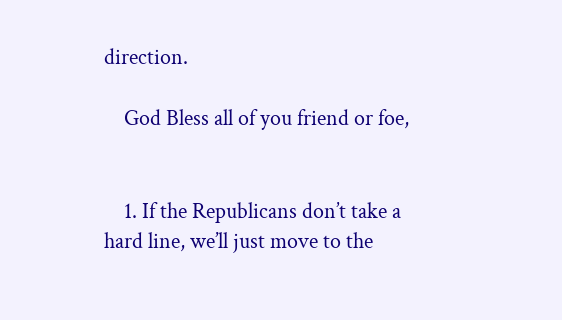direction.

    God Bless all of you friend or foe,


    1. If the Republicans don’t take a hard line, we’ll just move to the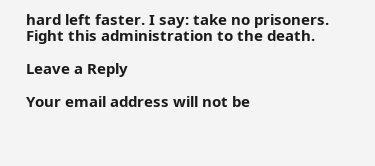hard left faster. I say: take no prisoners. Fight this administration to the death.

Leave a Reply

Your email address will not be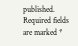published. Required fields are marked *